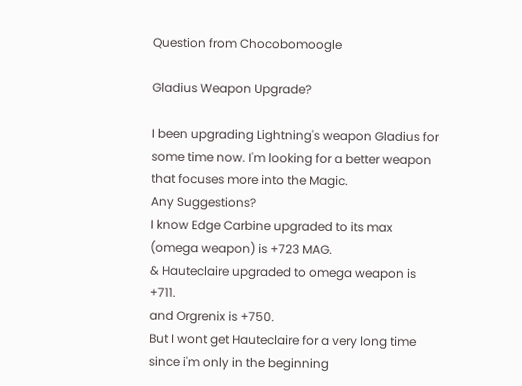Question from Chocobomoogle

Gladius Weapon Upgrade?

I been upgrading Lightning's weapon Gladius for some time now. I'm looking for a better weapon that focuses more into the Magic.
Any Suggestions?
I know Edge Carbine upgraded to its max (omega weapon) is +723 MAG.
& Hauteclaire upgraded to omega weapon is +711.
and Orgrenix is +750.
But I wont get Hauteclaire for a very long time since i'm only in the beginning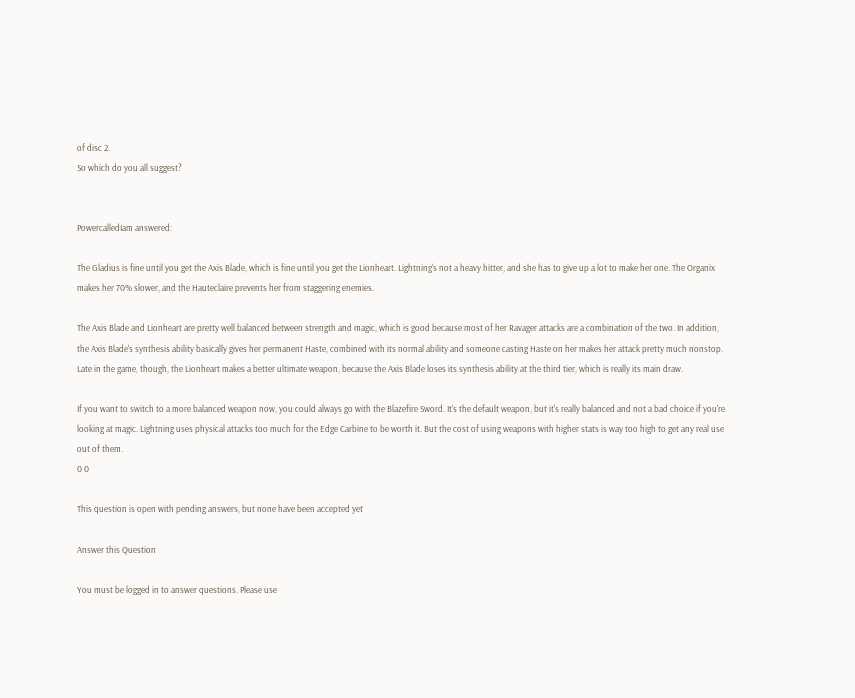of disc 2.
So which do you all suggest?


PowercalledIam answered:

The Gladius is fine until you get the Axis Blade, which is fine until you get the Lionheart. Lightning's not a heavy hitter, and she has to give up a lot to make her one. The Organix makes her 70% slower, and the Hauteclaire prevents her from staggering enemies.

The Axis Blade and Lionheart are pretty well balanced between strength and magic, which is good because most of her Ravager attacks are a combination of the two. In addition, the Axis Blade's synthesis ability basically gives her permanent Haste, combined with its normal ability and someone casting Haste on her makes her attack pretty much nonstop. Late in the game, though, the Lionheart makes a better ultimate weapon, because the Axis Blade loses its synthesis ability at the third tier, which is really its main draw.

If you want to switch to a more balanced weapon now, you could always go with the Blazefire Sword. It's the default weapon, but it's really balanced and not a bad choice if you're looking at magic. Lightning uses physical attacks too much for the Edge Carbine to be worth it. But the cost of using weapons with higher stats is way too high to get any real use out of them.
0 0

This question is open with pending answers, but none have been accepted yet

Answer this Question

You must be logged in to answer questions. Please use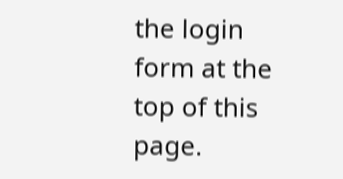the login form at the top of this page.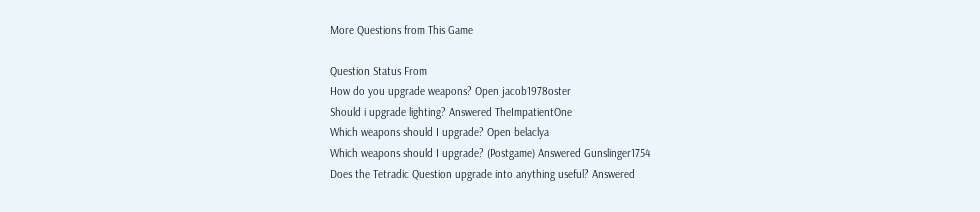More Questions from This Game

Question Status From
How do you upgrade weapons? Open jacob1978oster
Should i upgrade lighting? Answered TheImpatientOne
Which weapons should I upgrade? Open belaclya
Which weapons should I upgrade? (Postgame) Answered Gunslinger1754
Does the Tetradic Question upgrade into anything useful? Answered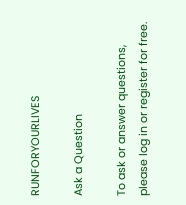RUNFORYOURLIVES

Ask a Question

To ask or answer questions, please log in or register for free.